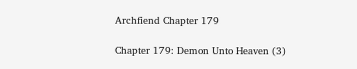Archfiend Chapter 179

Chapter 179: Demon Unto Heaven (3)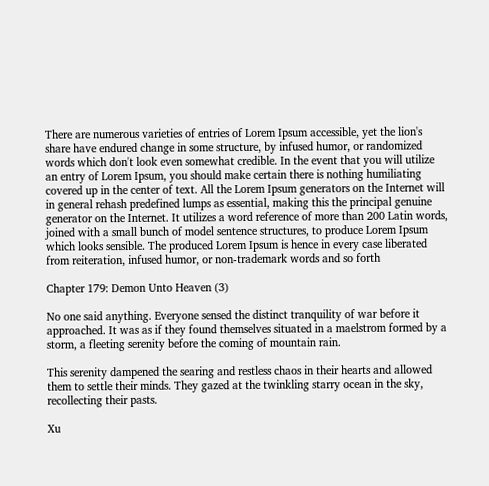There are numerous varieties of entries of Lorem Ipsum accessible, yet the lion's share have endured change in some structure, by infused humor, or randomized words which don't look even somewhat credible. In the event that you will utilize an entry of Lorem Ipsum, you should make certain there is nothing humiliating covered up in the center of text. All the Lorem Ipsum generators on the Internet will in general rehash predefined lumps as essential, making this the principal genuine generator on the Internet. It utilizes a word reference of more than 200 Latin words, joined with a small bunch of model sentence structures, to produce Lorem Ipsum which looks sensible. The produced Lorem Ipsum is hence in every case liberated from reiteration, infused humor, or non-trademark words and so forth

Chapter 179: Demon Unto Heaven (3)

No one said anything. Everyone sensed the distinct tranquility of war before it approached. It was as if they found themselves situated in a maelstrom formed by a storm, a fleeting serenity before the coming of mountain rain.

This serenity dampened the searing and restless chaos in their hearts and allowed them to settle their minds. They gazed at the twinkling starry ocean in the sky, recollecting their pasts.

Xu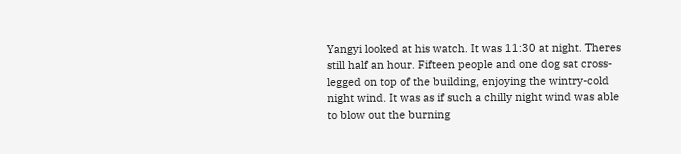Yangyi looked at his watch. It was 11:30 at night. Theres still half an hour. Fifteen people and one dog sat cross-legged on top of the building, enjoying the wintry-cold night wind. It was as if such a chilly night wind was able to blow out the burning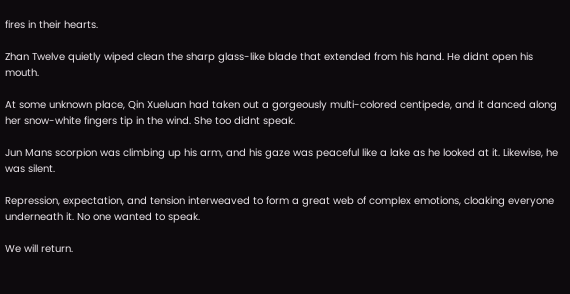fires in their hearts.

Zhan Twelve quietly wiped clean the sharp glass-like blade that extended from his hand. He didnt open his mouth.

At some unknown place, Qin Xueluan had taken out a gorgeously multi-colored centipede, and it danced along her snow-white fingers tip in the wind. She too didnt speak.

Jun Mans scorpion was climbing up his arm, and his gaze was peaceful like a lake as he looked at it. Likewise, he was silent.

Repression, expectation, and tension interweaved to form a great web of complex emotions, cloaking everyone underneath it. No one wanted to speak.

We will return.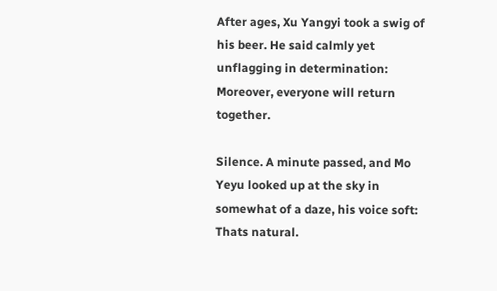After ages, Xu Yangyi took a swig of his beer. He said calmly yet unflagging in determination: Moreover, everyone will return together.

Silence. A minute passed, and Mo Yeyu looked up at the sky in somewhat of a daze, his voice soft: Thats natural.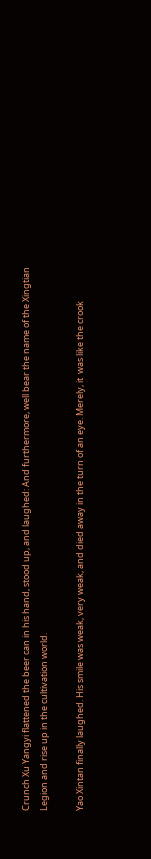Crunch Xu Yangyi flattened the beer can in his hand, stood up, and laughed: And furthermore, well bear the name of the Xingtian Legion and rise up in the cultivation world.

Yao Xintan finally laughed. His smile was weak, very weak, and died away in the turn of an eye. Merely, it  was like the crook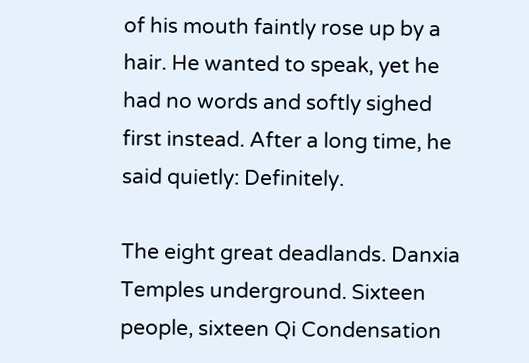of his mouth faintly rose up by a hair. He wanted to speak, yet he had no words and softly sighed first instead. After a long time, he said quietly: Definitely.

The eight great deadlands. Danxia Temples underground. Sixteen people, sixteen Qi Condensation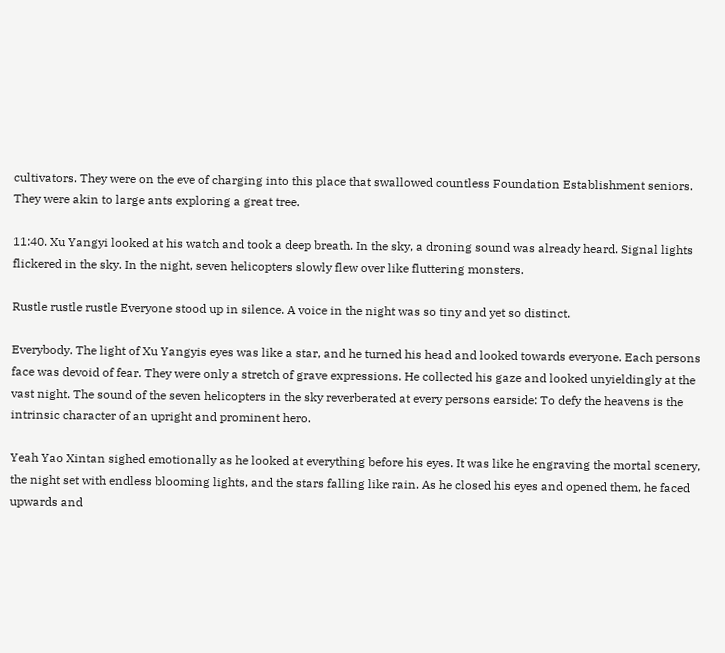cultivators. They were on the eve of charging into this place that swallowed countless Foundation Establishment seniors. They were akin to large ants exploring a great tree.

11:40. Xu Yangyi looked at his watch and took a deep breath. In the sky, a droning sound was already heard. Signal lights flickered in the sky. In the night, seven helicopters slowly flew over like fluttering monsters.

Rustle rustle rustle Everyone stood up in silence. A voice in the night was so tiny and yet so distinct.

Everybody. The light of Xu Yangyis eyes was like a star, and he turned his head and looked towards everyone. Each persons face was devoid of fear. They were only a stretch of grave expressions. He collected his gaze and looked unyieldingly at the vast night. The sound of the seven helicopters in the sky reverberated at every persons earside: To defy the heavens is the intrinsic character of an upright and prominent hero.

Yeah Yao Xintan sighed emotionally as he looked at everything before his eyes. It was like he engraving the mortal scenery, the night set with endless blooming lights, and the stars falling like rain. As he closed his eyes and opened them, he faced upwards and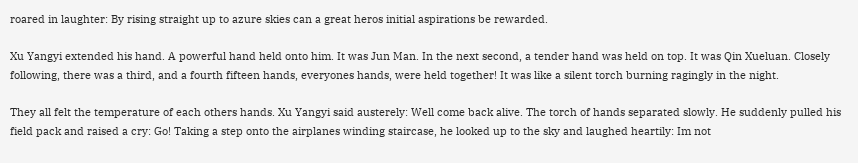roared in laughter: By rising straight up to azure skies can a great heros initial aspirations be rewarded.

Xu Yangyi extended his hand. A powerful hand held onto him. It was Jun Man. In the next second, a tender hand was held on top. It was Qin Xueluan. Closely following, there was a third, and a fourth fifteen hands, everyones hands, were held together! It was like a silent torch burning ragingly in the night.

They all felt the temperature of each others hands. Xu Yangyi said austerely: Well come back alive. The torch of hands separated slowly. He suddenly pulled his field pack and raised a cry: Go! Taking a step onto the airplanes winding staircase, he looked up to the sky and laughed heartily: Im not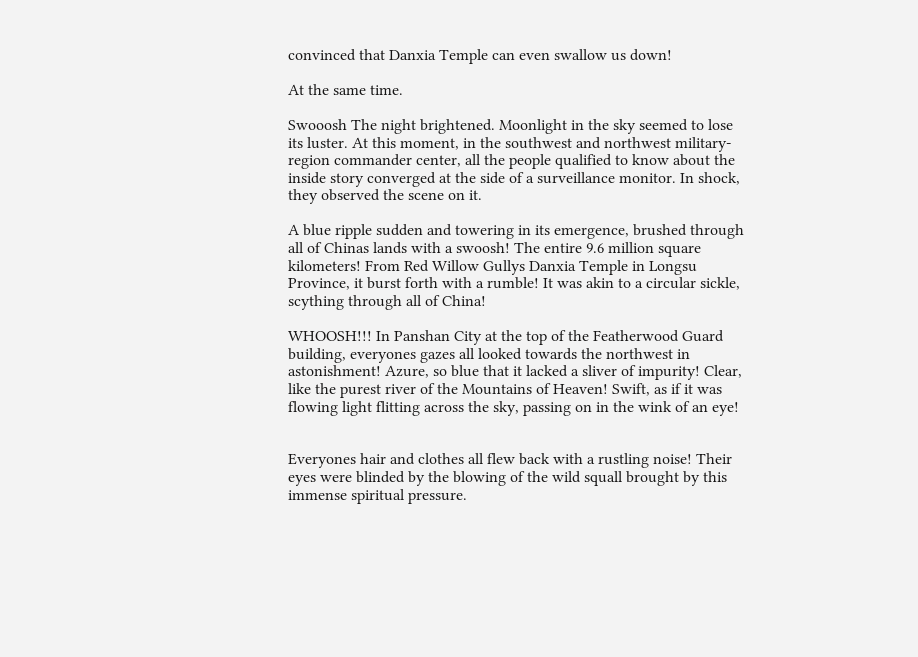convinced that Danxia Temple can even swallow us down!

At the same time.

Swooosh The night brightened. Moonlight in the sky seemed to lose its luster. At this moment, in the southwest and northwest military-region commander center, all the people qualified to know about the inside story converged at the side of a surveillance monitor. In shock, they observed the scene on it.

A blue ripple sudden and towering in its emergence, brushed through all of Chinas lands with a swoosh! The entire 9.6 million square kilometers! From Red Willow Gullys Danxia Temple in Longsu Province, it burst forth with a rumble! It was akin to a circular sickle, scything through all of China!

WHOOSH!!! In Panshan City at the top of the Featherwood Guard building, everyones gazes all looked towards the northwest in astonishment! Azure, so blue that it lacked a sliver of impurity! Clear, like the purest river of the Mountains of Heaven! Swift, as if it was flowing light flitting across the sky, passing on in the wink of an eye!


Everyones hair and clothes all flew back with a rustling noise! Their eyes were blinded by the blowing of the wild squall brought by this immense spiritual pressure.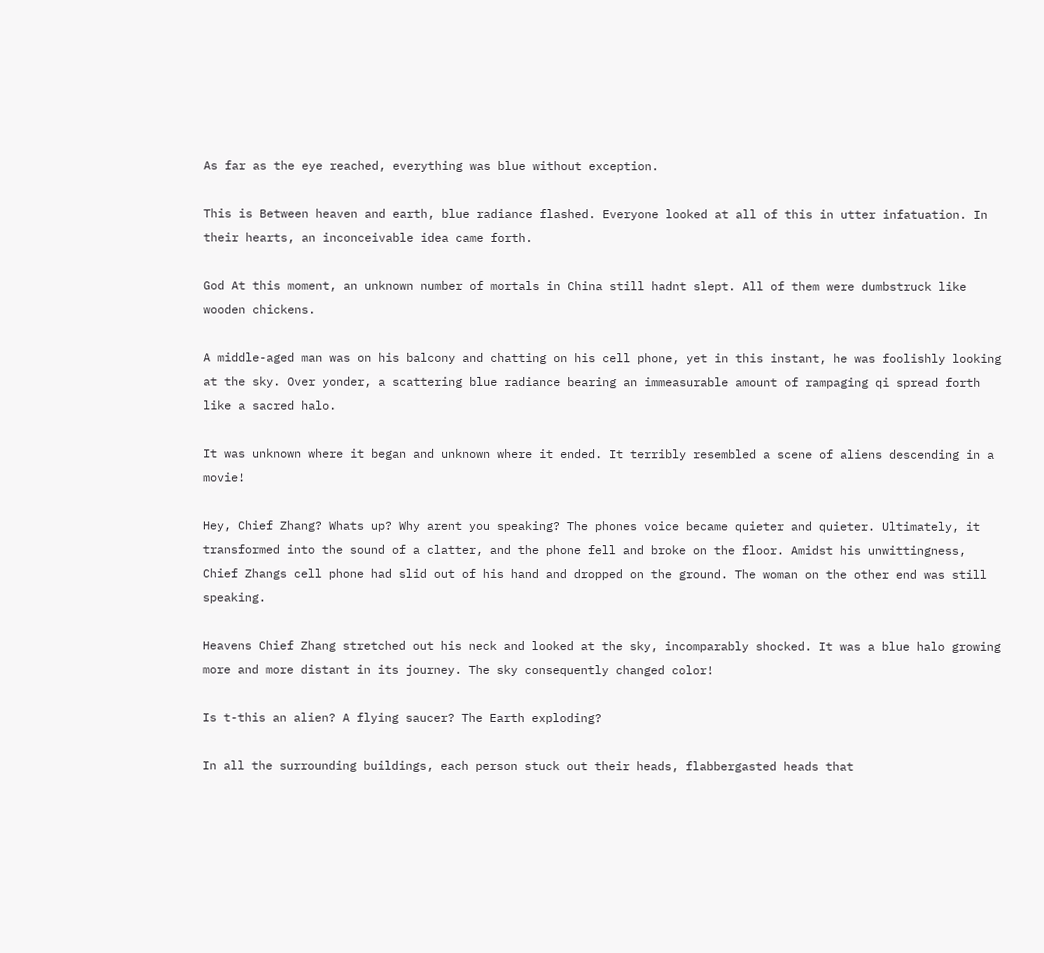As far as the eye reached, everything was blue without exception.

This is Between heaven and earth, blue radiance flashed. Everyone looked at all of this in utter infatuation. In their hearts, an inconceivable idea came forth.

God At this moment, an unknown number of mortals in China still hadnt slept. All of them were dumbstruck like wooden chickens.

A middle-aged man was on his balcony and chatting on his cell phone, yet in this instant, he was foolishly looking at the sky. Over yonder, a scattering blue radiance bearing an immeasurable amount of rampaging qi spread forth like a sacred halo.

It was unknown where it began and unknown where it ended. It terribly resembled a scene of aliens descending in a movie!

Hey, Chief Zhang? Whats up? Why arent you speaking? The phones voice became quieter and quieter. Ultimately, it transformed into the sound of a clatter, and the phone fell and broke on the floor. Amidst his unwittingness, Chief Zhangs cell phone had slid out of his hand and dropped on the ground. The woman on the other end was still speaking.

Heavens Chief Zhang stretched out his neck and looked at the sky, incomparably shocked. It was a blue halo growing more and more distant in its journey. The sky consequently changed color!

Is t-this an alien? A flying saucer? The Earth exploding?

In all the surrounding buildings, each person stuck out their heads, flabbergasted heads that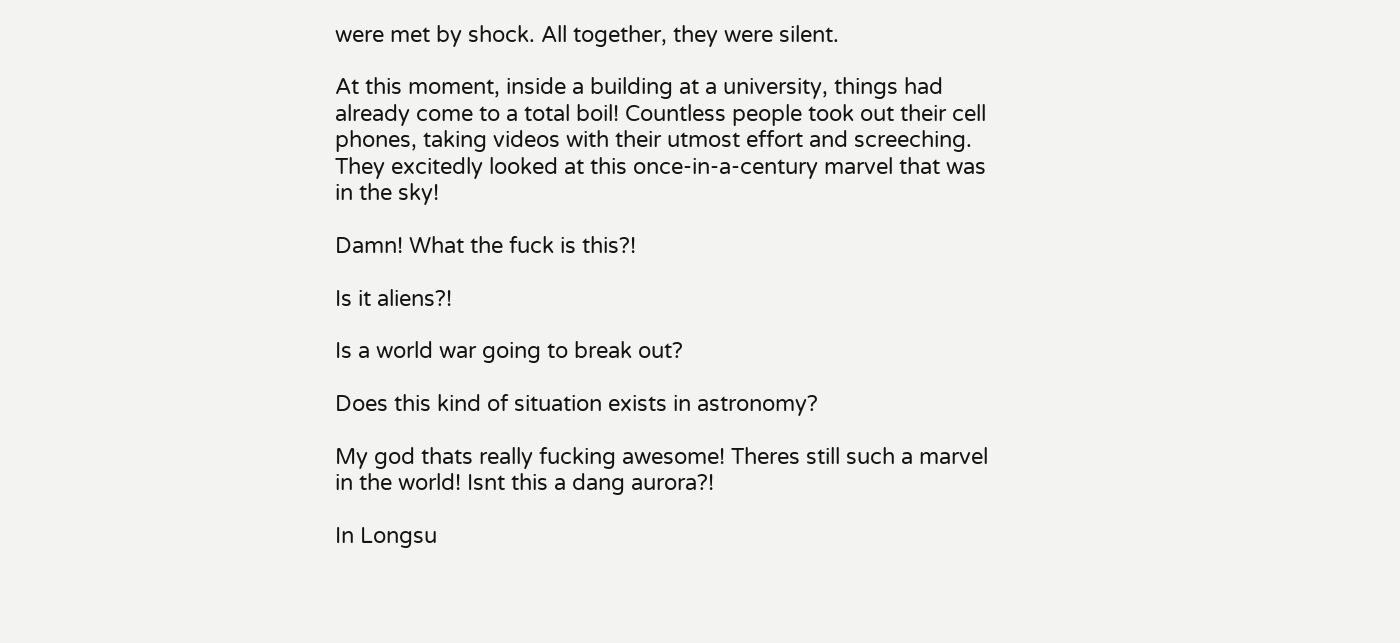were met by shock. All together, they were silent.

At this moment, inside a building at a university, things had already come to a total boil! Countless people took out their cell phones, taking videos with their utmost effort and screeching. They excitedly looked at this once-in-a-century marvel that was in the sky!

Damn! What the fuck is this?!

Is it aliens?!

Is a world war going to break out?

Does this kind of situation exists in astronomy?

My god thats really fucking awesome! Theres still such a marvel in the world! Isnt this a dang aurora?!

In Longsu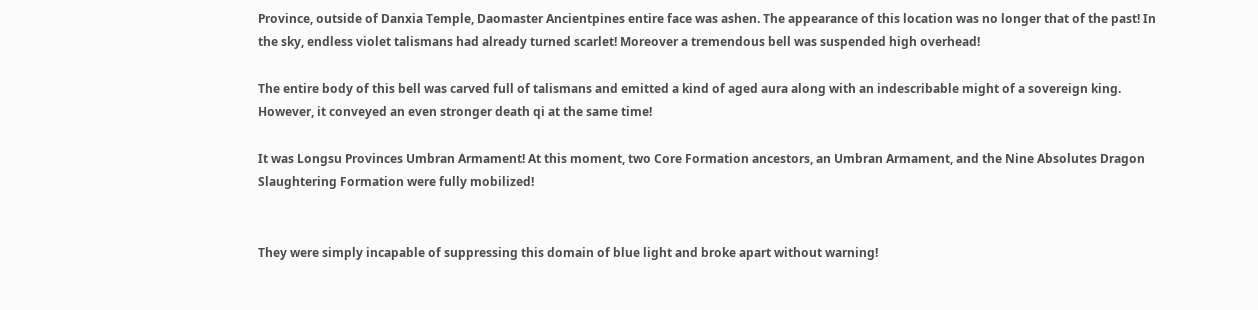Province, outside of Danxia Temple, Daomaster Ancientpines entire face was ashen. The appearance of this location was no longer that of the past! In the sky, endless violet talismans had already turned scarlet! Moreover a tremendous bell was suspended high overhead!

The entire body of this bell was carved full of talismans and emitted a kind of aged aura along with an indescribable might of a sovereign king. However, it conveyed an even stronger death qi at the same time!

It was Longsu Provinces Umbran Armament! At this moment, two Core Formation ancestors, an Umbran Armament, and the Nine Absolutes Dragon Slaughtering Formation were fully mobilized!


They were simply incapable of suppressing this domain of blue light and broke apart without warning!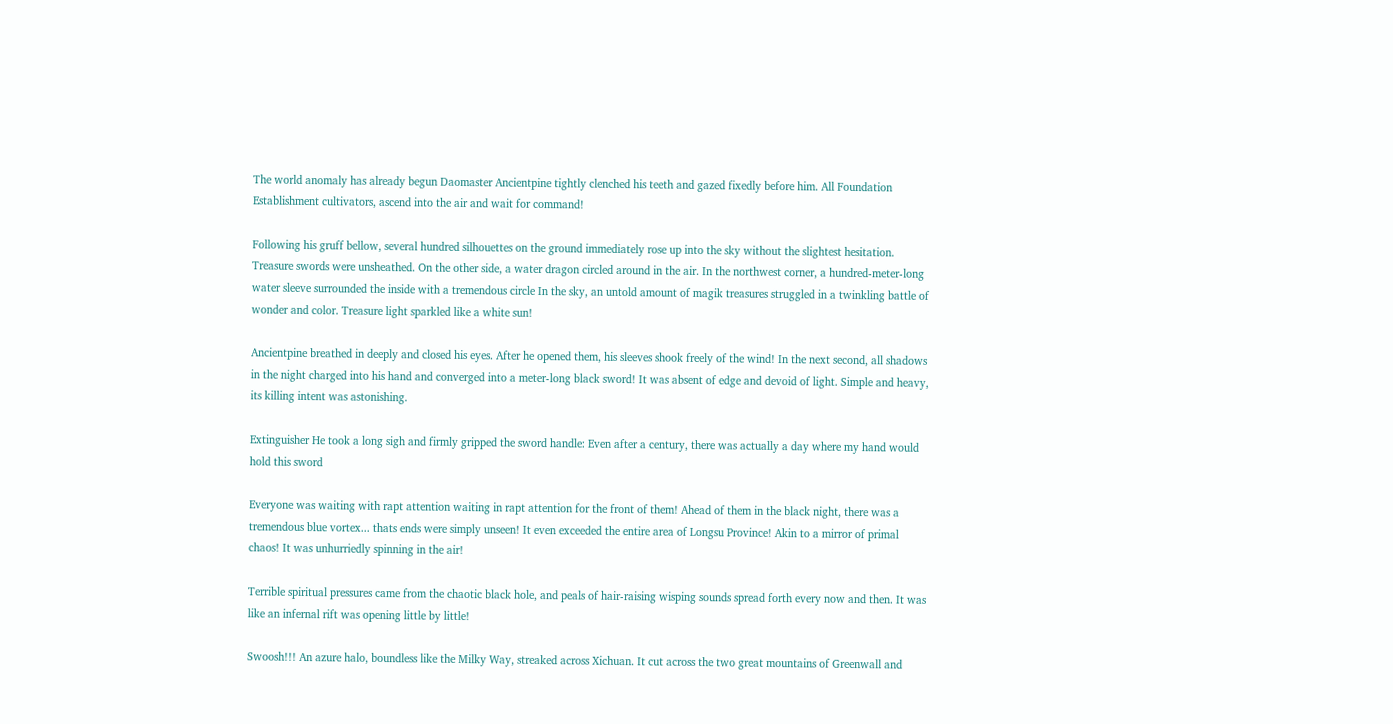The world anomaly has already begun Daomaster Ancientpine tightly clenched his teeth and gazed fixedly before him. All Foundation Establishment cultivators, ascend into the air and wait for command!

Following his gruff bellow, several hundred silhouettes on the ground immediately rose up into the sky without the slightest hesitation. Treasure swords were unsheathed. On the other side, a water dragon circled around in the air. In the northwest corner, a hundred-meter-long water sleeve surrounded the inside with a tremendous circle In the sky, an untold amount of magik treasures struggled in a twinkling battle of wonder and color. Treasure light sparkled like a white sun!

Ancientpine breathed in deeply and closed his eyes. After he opened them, his sleeves shook freely of the wind! In the next second, all shadows in the night charged into his hand and converged into a meter-long black sword! It was absent of edge and devoid of light. Simple and heavy, its killing intent was astonishing.

Extinguisher He took a long sigh and firmly gripped the sword handle: Even after a century, there was actually a day where my hand would hold this sword

Everyone was waiting with rapt attention waiting in rapt attention for the front of them! Ahead of them in the black night, there was a tremendous blue vortex... thats ends were simply unseen! It even exceeded the entire area of Longsu Province! Akin to a mirror of primal chaos! It was unhurriedly spinning in the air!

Terrible spiritual pressures came from the chaotic black hole, and peals of hair-raising wisping sounds spread forth every now and then. It was like an infernal rift was opening little by little!

Swoosh!!! An azure halo, boundless like the Milky Way, streaked across Xichuan. It cut across the two great mountains of Greenwall and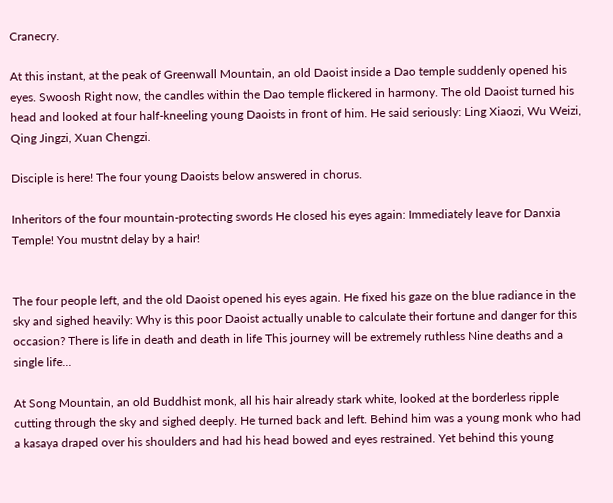Cranecry.

At this instant, at the peak of Greenwall Mountain, an old Daoist inside a Dao temple suddenly opened his eyes. Swoosh Right now, the candles within the Dao temple flickered in harmony. The old Daoist turned his head and looked at four half-kneeling young Daoists in front of him. He said seriously: Ling Xiaozi, Wu Weizi, Qing Jingzi, Xuan Chengzi.

Disciple is here! The four young Daoists below answered in chorus.

Inheritors of the four mountain-protecting swords He closed his eyes again: Immediately leave for Danxia Temple! You mustnt delay by a hair!


The four people left, and the old Daoist opened his eyes again. He fixed his gaze on the blue radiance in the sky and sighed heavily: Why is this poor Daoist actually unable to calculate their fortune and danger for this occasion? There is life in death and death in life This journey will be extremely ruthless Nine deaths and a single life...

At Song Mountain, an old Buddhist monk, all his hair already stark white, looked at the borderless ripple cutting through the sky and sighed deeply. He turned back and left. Behind him was a young monk who had a kasaya draped over his shoulders and had his head bowed and eyes restrained. Yet behind this young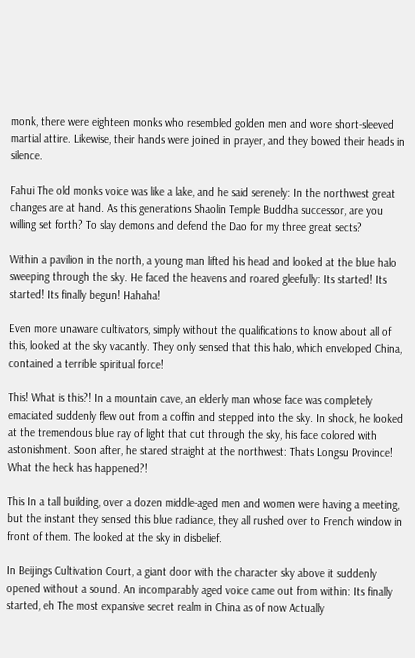monk, there were eighteen monks who resembled golden men and wore short-sleeved martial attire. Likewise, their hands were joined in prayer, and they bowed their heads in silence.

Fahui The old monks voice was like a lake, and he said serenely: In the northwest great changes are at hand. As this generations Shaolin Temple Buddha successor, are you willing set forth? To slay demons and defend the Dao for my three great sects?

Within a pavilion in the north, a young man lifted his head and looked at the blue halo sweeping through the sky. He faced the heavens and roared gleefully: Its started! Its started! Its finally begun! Hahaha!

Even more unaware cultivators, simply without the qualifications to know about all of this, looked at the sky vacantly. They only sensed that this halo, which enveloped China, contained a terrible spiritual force!

This! What is this?! In a mountain cave, an elderly man whose face was completely emaciated suddenly flew out from a coffin and stepped into the sky. In shock, he looked at the tremendous blue ray of light that cut through the sky, his face colored with astonishment. Soon after, he stared straight at the northwest: Thats Longsu Province! What the heck has happened?!

This In a tall building, over a dozen middle-aged men and women were having a meeting, but the instant they sensed this blue radiance, they all rushed over to French window in front of them. The looked at the sky in disbelief.

In Beijings Cultivation Court, a giant door with the character sky above it suddenly opened without a sound. An incomparably aged voice came out from within: Its finally started, eh The most expansive secret realm in China as of now Actually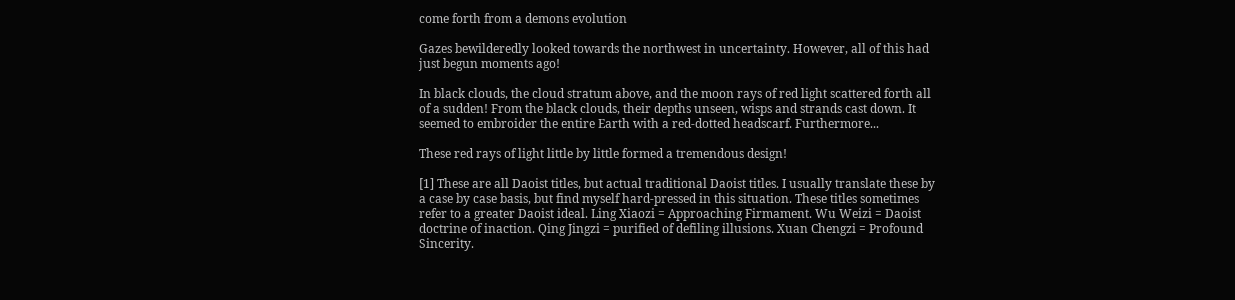come forth from a demons evolution

Gazes bewilderedly looked towards the northwest in uncertainty. However, all of this had just begun moments ago!

In black clouds, the cloud stratum above, and the moon rays of red light scattered forth all of a sudden! From the black clouds, their depths unseen, wisps and strands cast down. It seemed to embroider the entire Earth with a red-dotted headscarf. Furthermore...

These red rays of light little by little formed a tremendous design!

[1] These are all Daoist titles, but actual traditional Daoist titles. I usually translate these by a case by case basis, but find myself hard-pressed in this situation. These titles sometimes refer to a greater Daoist ideal. Ling Xiaozi = Approaching Firmament. Wu Weizi = Daoist doctrine of inaction. Qing Jingzi = purified of defiling illusions. Xuan Chengzi = Profound Sincerity.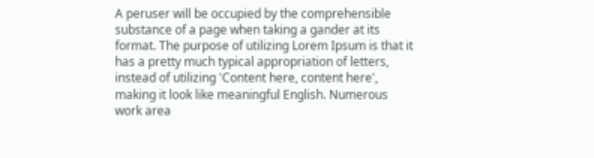A peruser will be occupied by the comprehensible substance of a page when taking a gander at its format. The purpose of utilizing Lorem Ipsum is that it has a pretty much typical appropriation of letters, instead of utilizing 'Content here, content here', making it look like meaningful English. Numerous work area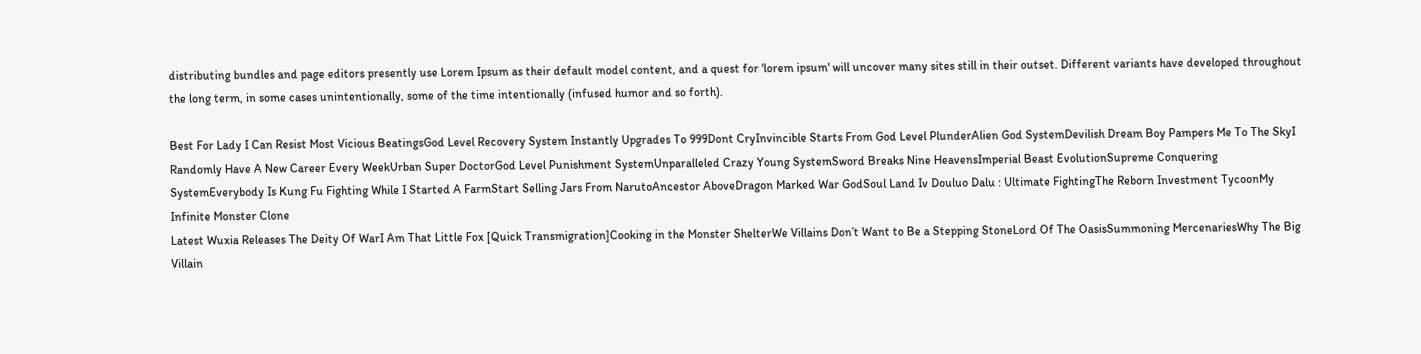distributing bundles and page editors presently use Lorem Ipsum as their default model content, and a quest for 'lorem ipsum' will uncover many sites still in their outset. Different variants have developed throughout the long term, in some cases unintentionally, some of the time intentionally (infused humor and so forth).

Best For Lady I Can Resist Most Vicious BeatingsGod Level Recovery System Instantly Upgrades To 999Dont CryInvincible Starts From God Level PlunderAlien God SystemDevilish Dream Boy Pampers Me To The SkyI Randomly Have A New Career Every WeekUrban Super DoctorGod Level Punishment SystemUnparalleled Crazy Young SystemSword Breaks Nine HeavensImperial Beast EvolutionSupreme Conquering SystemEverybody Is Kung Fu Fighting While I Started A FarmStart Selling Jars From NarutoAncestor AboveDragon Marked War GodSoul Land Iv Douluo Dalu : Ultimate FightingThe Reborn Investment TycoonMy Infinite Monster Clone
Latest Wuxia Releases The Deity Of WarI Am That Little Fox [Quick Transmigration]Cooking in the Monster ShelterWe Villains Don’t Want to Be a Stepping StoneLord Of The OasisSummoning MercenariesWhy The Big Villain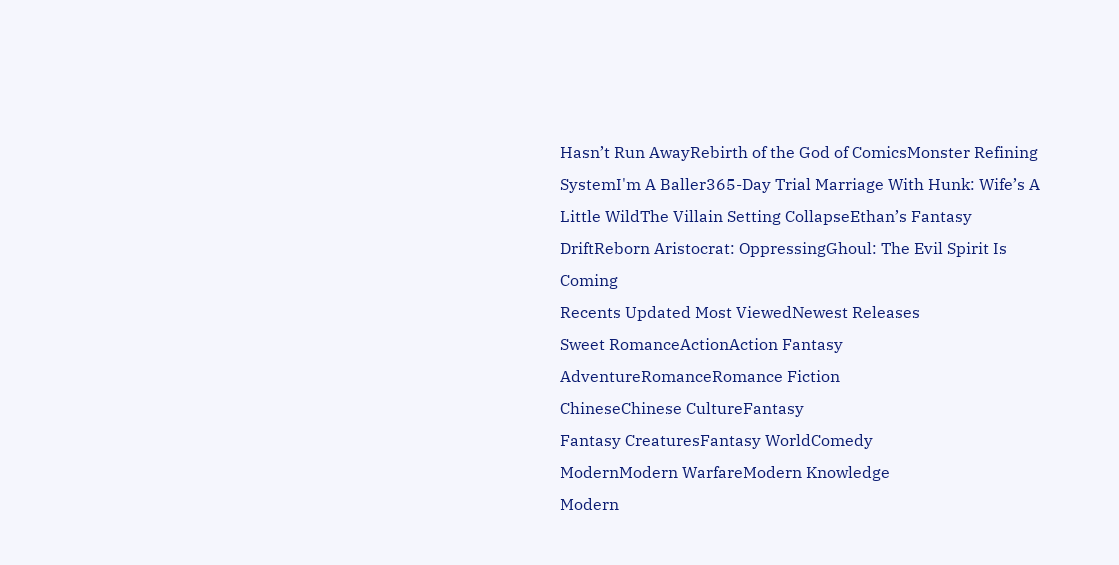Hasn’t Run AwayRebirth of the God of ComicsMonster Refining SystemI'm A Baller365-Day Trial Marriage With Hunk: Wife’s A Little WildThe Villain Setting CollapseEthan’s Fantasy DriftReborn Aristocrat: OppressingGhoul: The Evil Spirit Is Coming
Recents Updated Most ViewedNewest Releases
Sweet RomanceActionAction Fantasy
AdventureRomanceRomance Fiction
ChineseChinese CultureFantasy
Fantasy CreaturesFantasy WorldComedy
ModernModern WarfareModern Knowledge
Modern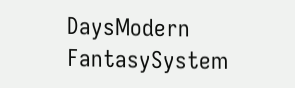DaysModern FantasySystem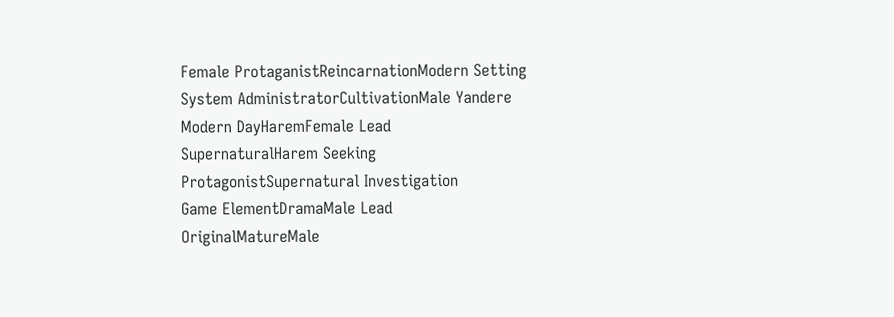Female ProtaganistReincarnationModern Setting
System AdministratorCultivationMale Yandere
Modern DayHaremFemale Lead
SupernaturalHarem Seeking ProtagonistSupernatural Investigation
Game ElementDramaMale Lead
OriginalMatureMale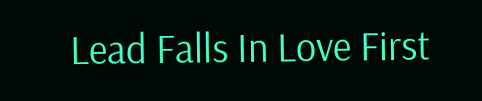Lead Falls In Love First